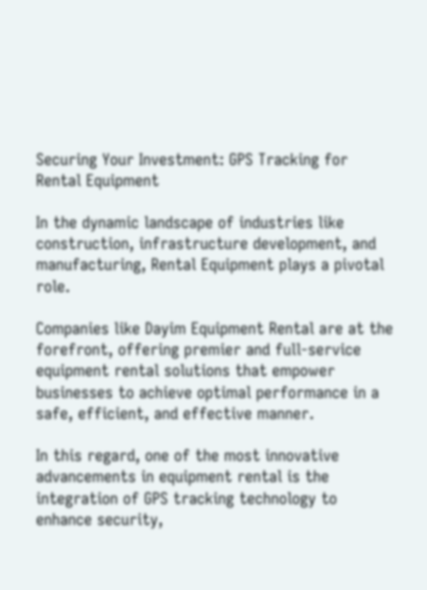Securing Your Investment: GPS Tracking for Rental Equipment

In the dynamic landscape of industries like construction, infrastructure development, and manufacturing, Rental Equipment plays a pivotal role.

Companies like Dayim Equipment Rental are at the forefront, offering premier and full-service equipment rental solutions that empower businesses to achieve optimal performance in a safe, efficient, and effective manner.

In this regard, one of the most innovative advancements in equipment rental is the integration of GPS tracking technology to enhance security,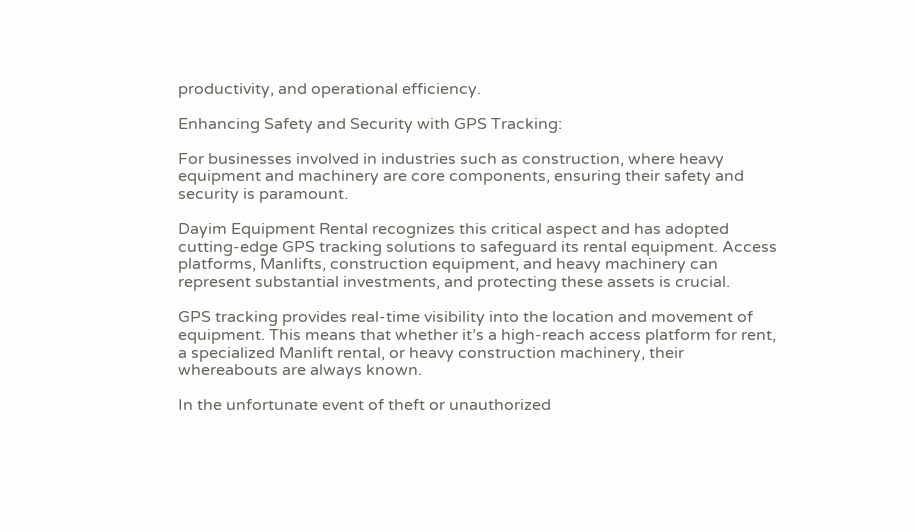productivity, and operational efficiency.

Enhancing Safety and Security with GPS Tracking:

For businesses involved in industries such as construction, where heavy equipment and machinery are core components, ensuring their safety and security is paramount.

Dayim Equipment Rental recognizes this critical aspect and has adopted cutting-edge GPS tracking solutions to safeguard its rental equipment. Access platforms, Manlifts, construction equipment, and heavy machinery can represent substantial investments, and protecting these assets is crucial.

GPS tracking provides real-time visibility into the location and movement of equipment. This means that whether it’s a high-reach access platform for rent, a specialized Manlift rental, or heavy construction machinery, their whereabouts are always known.

In the unfortunate event of theft or unauthorized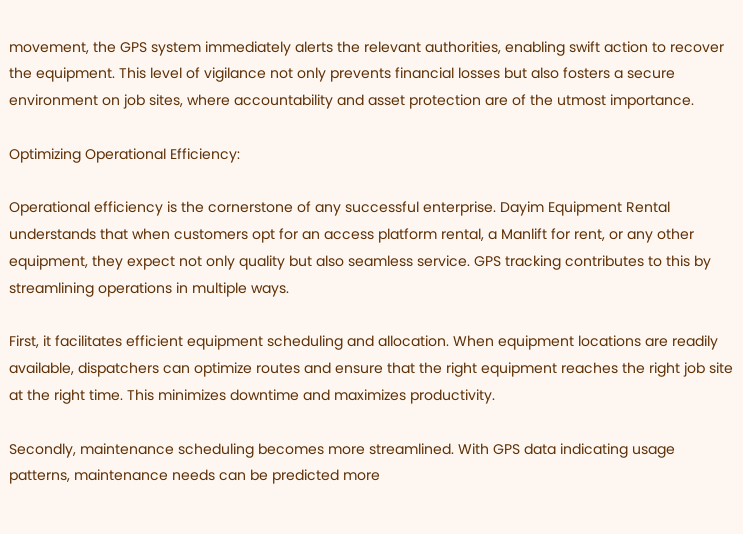movement, the GPS system immediately alerts the relevant authorities, enabling swift action to recover the equipment. This level of vigilance not only prevents financial losses but also fosters a secure environment on job sites, where accountability and asset protection are of the utmost importance.

Optimizing Operational Efficiency:

Operational efficiency is the cornerstone of any successful enterprise. Dayim Equipment Rental understands that when customers opt for an access platform rental, a Manlift for rent, or any other equipment, they expect not only quality but also seamless service. GPS tracking contributes to this by streamlining operations in multiple ways.

First, it facilitates efficient equipment scheduling and allocation. When equipment locations are readily available, dispatchers can optimize routes and ensure that the right equipment reaches the right job site at the right time. This minimizes downtime and maximizes productivity.

Secondly, maintenance scheduling becomes more streamlined. With GPS data indicating usage patterns, maintenance needs can be predicted more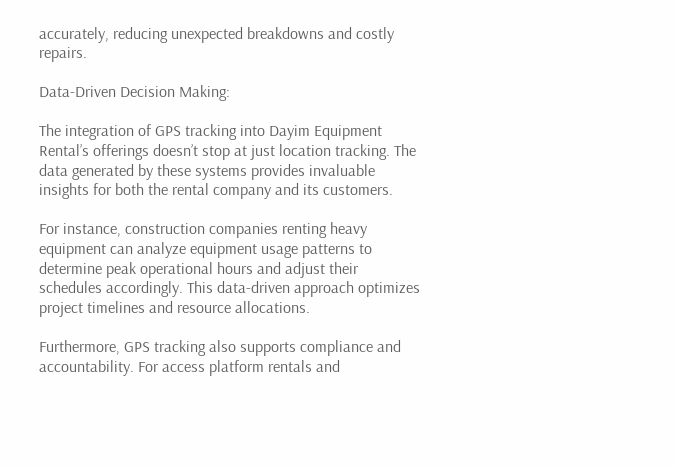accurately, reducing unexpected breakdowns and costly repairs.

Data-Driven Decision Making:

The integration of GPS tracking into Dayim Equipment Rental’s offerings doesn’t stop at just location tracking. The data generated by these systems provides invaluable insights for both the rental company and its customers.

For instance, construction companies renting heavy equipment can analyze equipment usage patterns to determine peak operational hours and adjust their schedules accordingly. This data-driven approach optimizes project timelines and resource allocations.

Furthermore, GPS tracking also supports compliance and accountability. For access platform rentals and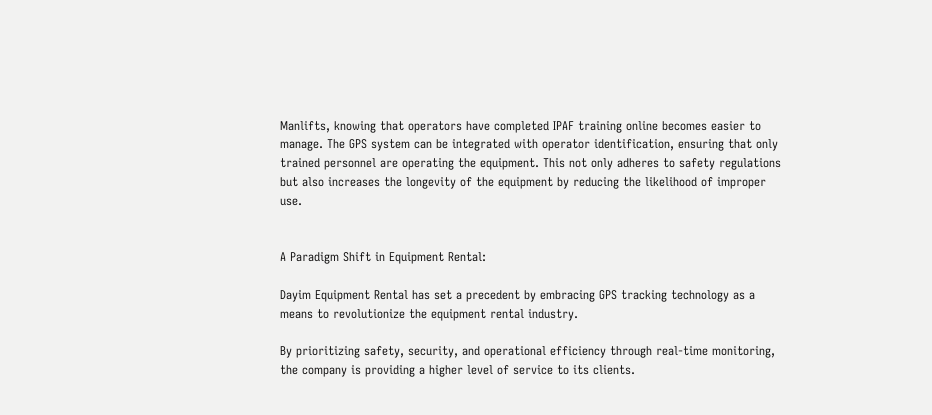Manlifts, knowing that operators have completed IPAF training online becomes easier to manage. The GPS system can be integrated with operator identification, ensuring that only trained personnel are operating the equipment. This not only adheres to safety regulations but also increases the longevity of the equipment by reducing the likelihood of improper use.


A Paradigm Shift in Equipment Rental:

Dayim Equipment Rental has set a precedent by embracing GPS tracking technology as a means to revolutionize the equipment rental industry.

By prioritizing safety, security, and operational efficiency through real-time monitoring, the company is providing a higher level of service to its clients.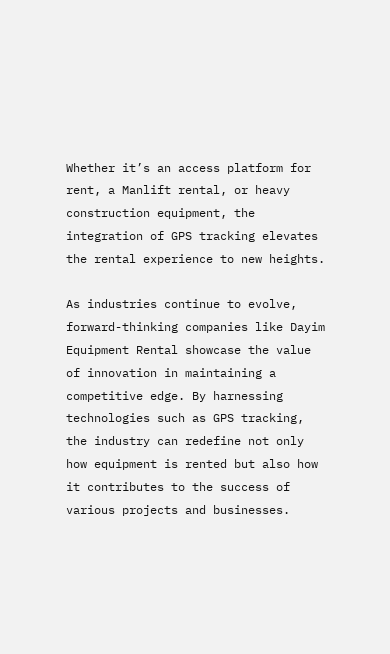Whether it’s an access platform for rent, a Manlift rental, or heavy construction equipment, the integration of GPS tracking elevates the rental experience to new heights.

As industries continue to evolve, forward-thinking companies like Dayim Equipment Rental showcase the value of innovation in maintaining a competitive edge. By harnessing technologies such as GPS tracking, the industry can redefine not only how equipment is rented but also how it contributes to the success of various projects and businesses.